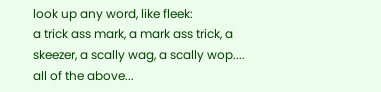look up any word, like fleek:
a trick ass mark, a mark ass trick, a skeezer, a scally wag, a scally wop.... all of the above...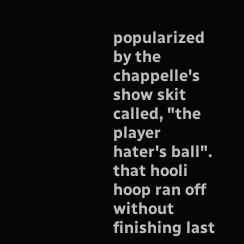popularized by the chappelle's show skit called, "the player hater's ball".
that hooli hoop ran off without finishing last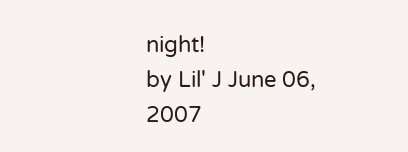night!
by Lil' J June 06, 2007